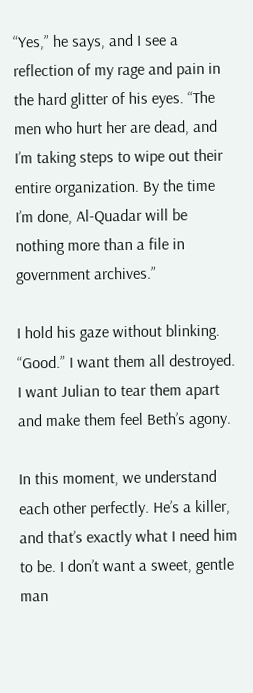“Yes,” he says, and I see a reflection of my rage and pain in the hard glitter of his eyes. “The men who hurt her are dead, and I’m taking steps to wipe out their entire organization. By the time I’m done, Al-Quadar will be nothing more than a file in government archives.”

I hold his gaze without blinking. “Good.” I want them all destroyed. I want Julian to tear them apart and make them feel Beth’s agony.

In this moment, we understand each other perfectly. He’s a killer, and that’s exactly what I need him to be. I don’t want a sweet, gentle man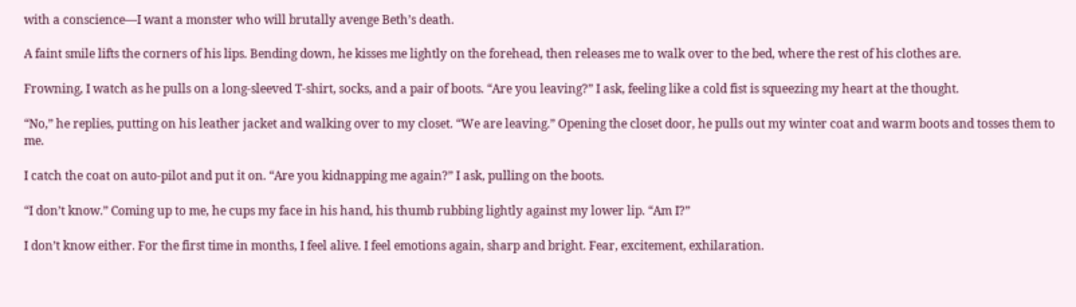with a conscience—I want a monster who will brutally avenge Beth’s death.

A faint smile lifts the corners of his lips. Bending down, he kisses me lightly on the forehead, then releases me to walk over to the bed, where the rest of his clothes are.

Frowning, I watch as he pulls on a long-sleeved T-shirt, socks, and a pair of boots. “Are you leaving?” I ask, feeling like a cold fist is squeezing my heart at the thought.

“No,” he replies, putting on his leather jacket and walking over to my closet. “We are leaving.” Opening the closet door, he pulls out my winter coat and warm boots and tosses them to me.

I catch the coat on auto-pilot and put it on. “Are you kidnapping me again?” I ask, pulling on the boots.

“I don’t know.” Coming up to me, he cups my face in his hand, his thumb rubbing lightly against my lower lip. “Am I?”

I don’t know either. For the first time in months, I feel alive. I feel emotions again, sharp and bright. Fear, excitement, exhilaration.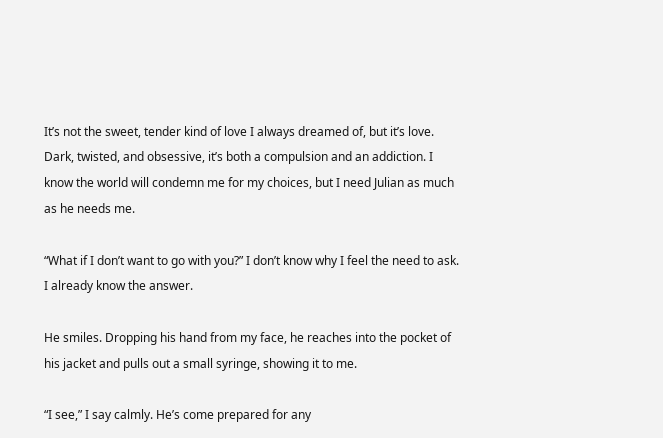It’s not the sweet, tender kind of love I always dreamed of, but it’s love. Dark, twisted, and obsessive, it’s both a compulsion and an addiction. I know the world will condemn me for my choices, but I need Julian as much as he needs me.

“What if I don’t want to go with you?” I don’t know why I feel the need to ask. I already know the answer.

He smiles. Dropping his hand from my face, he reaches into the pocket of his jacket and pulls out a small syringe, showing it to me.

“I see,” I say calmly. He’s come prepared for any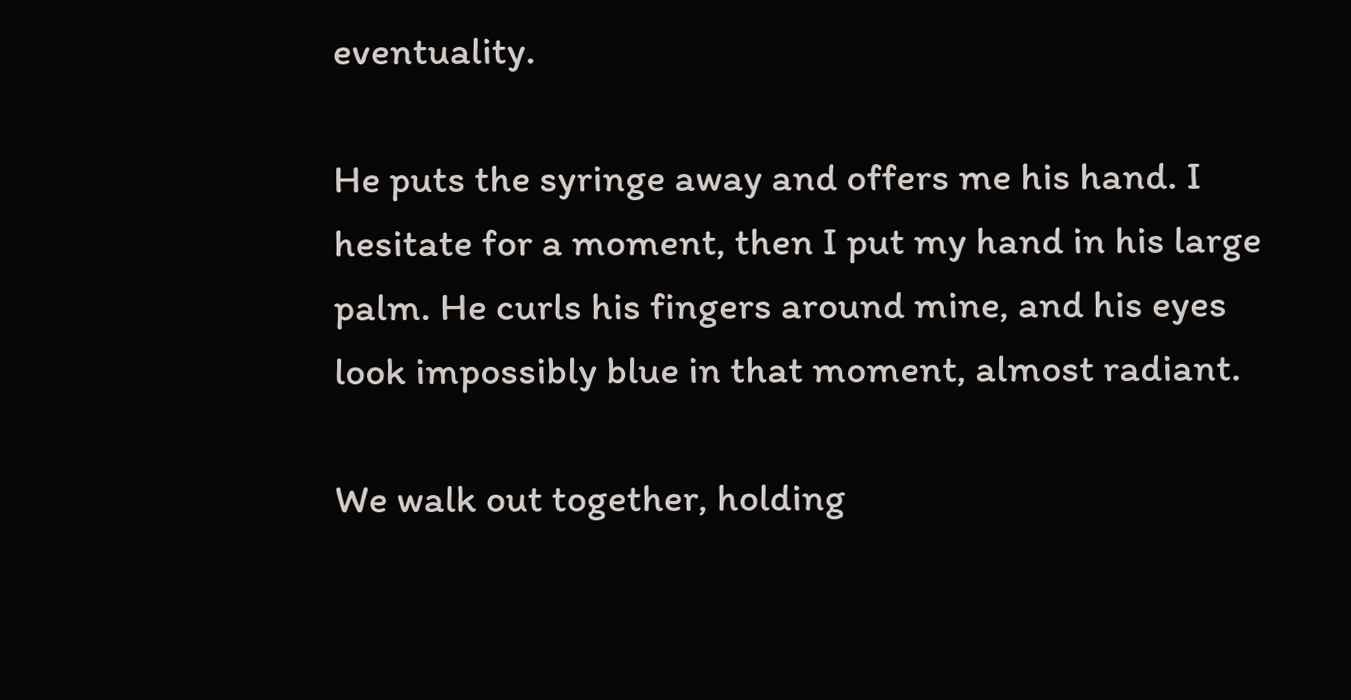eventuality.

He puts the syringe away and offers me his hand. I hesitate for a moment, then I put my hand in his large palm. He curls his fingers around mine, and his eyes look impossibly blue in that moment, almost radiant.

We walk out together, holding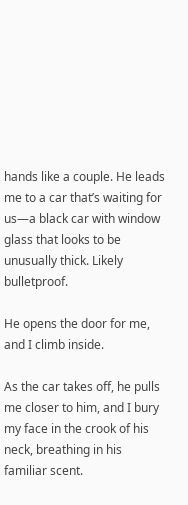hands like a couple. He leads me to a car that’s waiting for us—a black car with window glass that looks to be unusually thick. Likely bulletproof.

He opens the door for me, and I climb inside.

As the car takes off, he pulls me closer to him, and I bury my face in the crook of his neck, breathing in his familiar scent.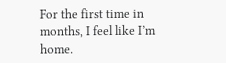For the first time in months, I feel like I’m home.